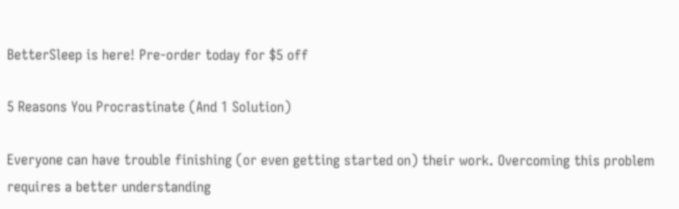BetterSleep is here! Pre-order today for $5 off

5 Reasons You Procrastinate (And 1 Solution)

Everyone can have trouble finishing (or even getting started on) their work. Overcoming this problem requires a better understanding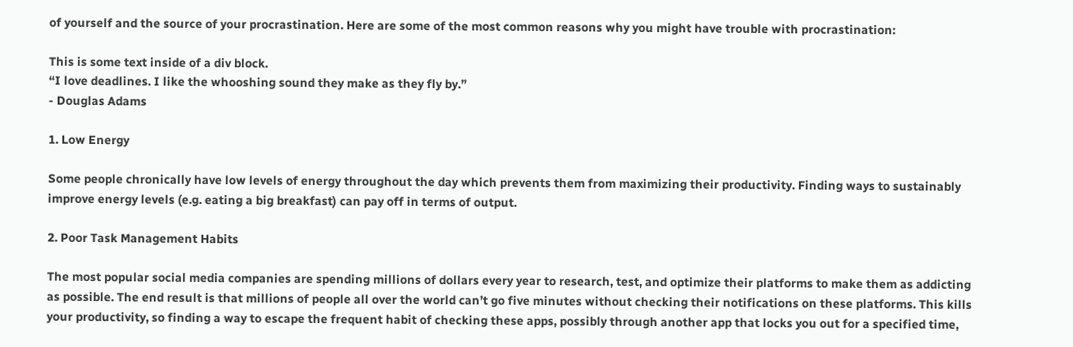of yourself and the source of your procrastination. Here are some of the most common reasons why you might have trouble with procrastination:

This is some text inside of a div block.
“I love deadlines. I like the whooshing sound they make as they fly by.”
- Douglas Adams

1. Low Energy

Some people chronically have low levels of energy throughout the day which prevents them from maximizing their productivity. Finding ways to sustainably improve energy levels (e.g. eating a big breakfast) can pay off in terms of output.

2. Poor Task Management Habits

The most popular social media companies are spending millions of dollars every year to research, test, and optimize their platforms to make them as addicting as possible. The end result is that millions of people all over the world can’t go five minutes without checking their notifications on these platforms. This kills your productivity, so finding a way to escape the frequent habit of checking these apps, possibly through another app that locks you out for a specified time,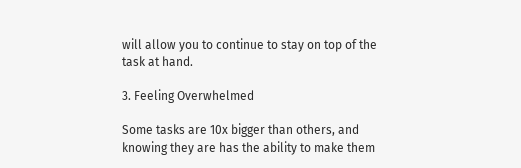will allow you to continue to stay on top of the task at hand.

3. Feeling Overwhelmed

Some tasks are 10x bigger than others, and knowing they are has the ability to make them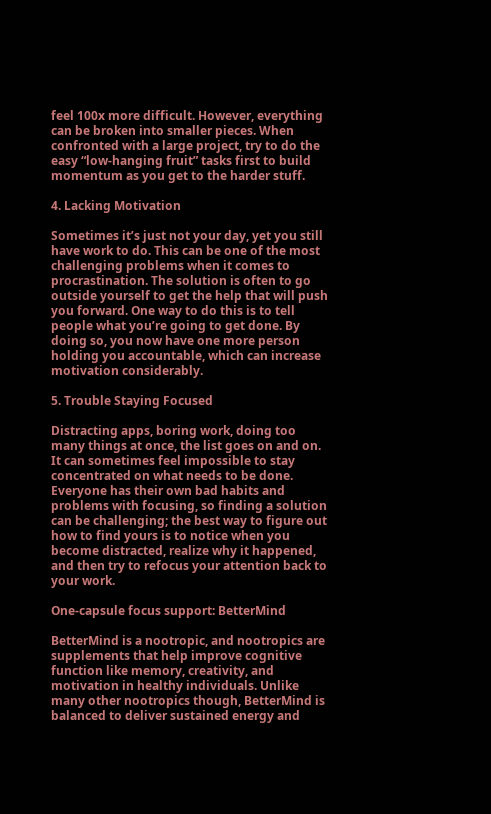feel 100x more difficult. However, everything can be broken into smaller pieces. When confronted with a large project, try to do the easy “low-hanging fruit” tasks first to build momentum as you get to the harder stuff.

4. Lacking Motivation

Sometimes it’s just not your day, yet you still have work to do. This can be one of the most challenging problems when it comes to procrastination. The solution is often to go outside yourself to get the help that will push you forward. One way to do this is to tell people what you’re going to get done. By doing so, you now have one more person holding you accountable, which can increase motivation considerably.

5. Trouble Staying Focused

Distracting apps, boring work, doing too many things at once, the list goes on and on. It can sometimes feel impossible to stay concentrated on what needs to be done. Everyone has their own bad habits and problems with focusing, so finding a solution can be challenging; the best way to figure out how to find yours is to notice when you become distracted, realize why it happened, and then try to refocus your attention back to your work.

One-capsule focus support: BetterMind

BetterMind is a nootropic, and nootropics are supplements that help improve cognitive function like memory, creativity, and motivation in healthy individuals. Unlike many other nootropics though, BetterMind is balanced to deliver sustained energy and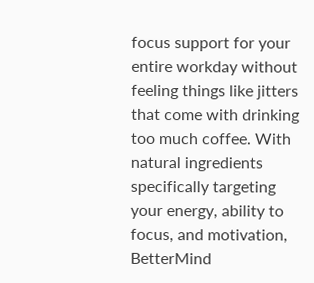focus support for your entire workday without feeling things like jitters that come with drinking too much coffee. With natural ingredients specifically targeting your energy, ability to focus, and motivation, BetterMind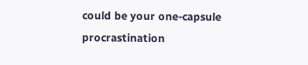could be your one-capsule procrastination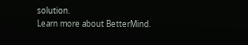solution.
Learn more about BetterMind.